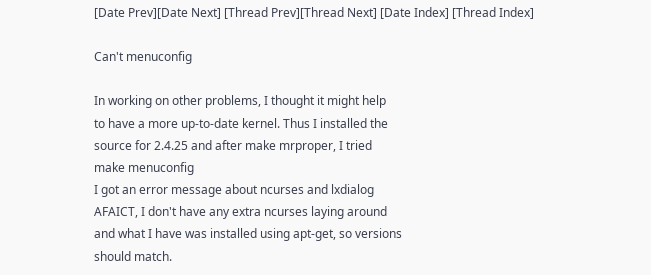[Date Prev][Date Next] [Thread Prev][Thread Next] [Date Index] [Thread Index]

Can't menuconfig

In working on other problems, I thought it might help
to have a more up-to-date kernel. Thus I installed the
source for 2.4.25 and after make mrproper, I tried
make menuconfig
I got an error message about ncurses and lxdialog
AFAICT, I don't have any extra ncurses laying around
and what I have was installed using apt-get, so versions
should match.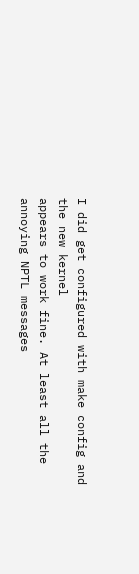I did get configured with make config and the new kernel
appears to work fine. At least all the annoying NPTL messages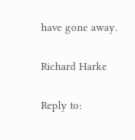have gone away.

Richard Harke

Reply to: